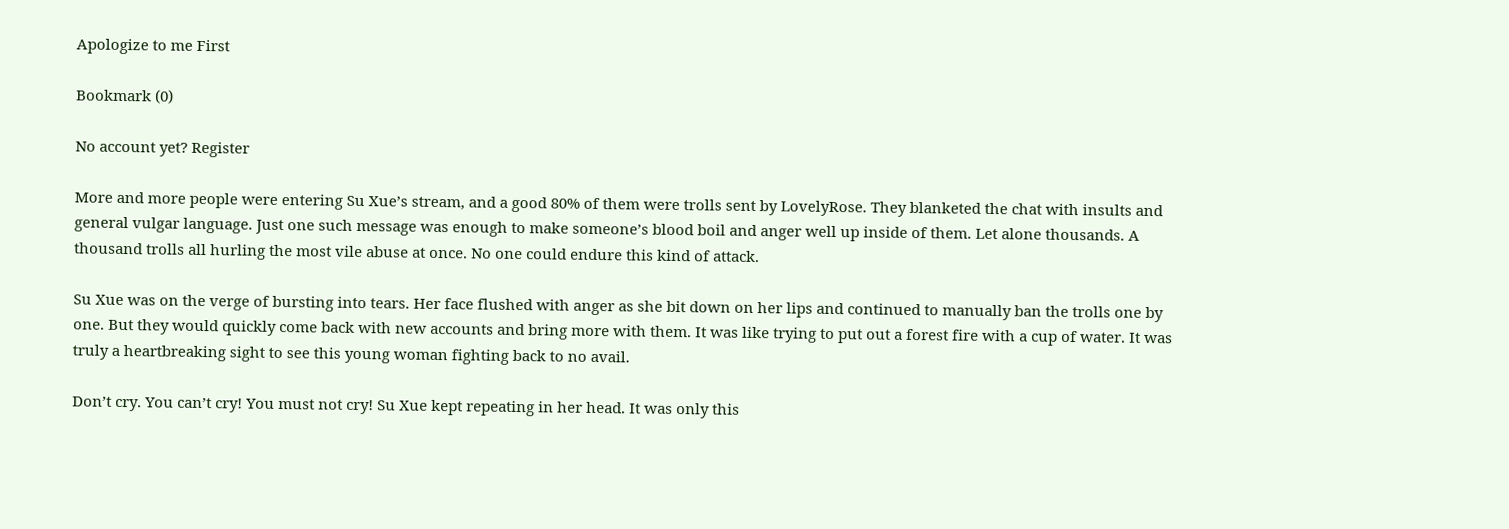Apologize to me First

Bookmark (0)

No account yet? Register

More and more people were entering Su Xue’s stream, and a good 80% of them were trolls sent by LovelyRose. They blanketed the chat with insults and general vulgar language. Just one such message was enough to make someone’s blood boil and anger well up inside of them. Let alone thousands. A thousand trolls all hurling the most vile abuse at once. No one could endure this kind of attack.

Su Xue was on the verge of bursting into tears. Her face flushed with anger as she bit down on her lips and continued to manually ban the trolls one by one. But they would quickly come back with new accounts and bring more with them. It was like trying to put out a forest fire with a cup of water. It was truly a heartbreaking sight to see this young woman fighting back to no avail.

Don’t cry. You can’t cry! You must not cry! Su Xue kept repeating in her head. It was only this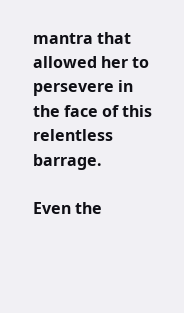mantra that allowed her to persevere in the face of this relentless barrage.

Even the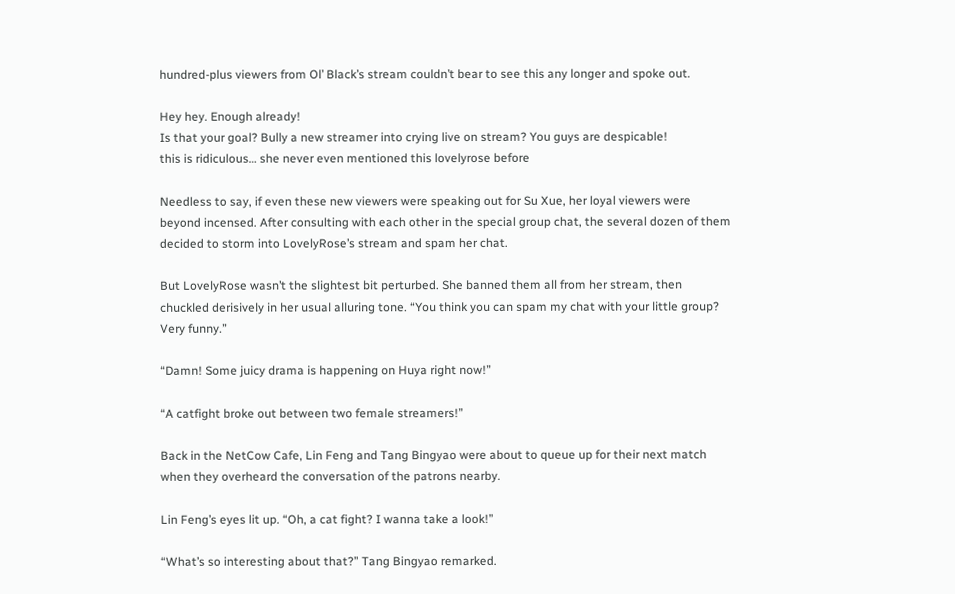hundred-plus viewers from Ol’ Black’s stream couldn’t bear to see this any longer and spoke out.

Hey hey. Enough already!
Is that your goal? Bully a new streamer into crying live on stream? You guys are despicable!
this is ridiculous… she never even mentioned this lovelyrose before

Needless to say, if even these new viewers were speaking out for Su Xue, her loyal viewers were beyond incensed. After consulting with each other in the special group chat, the several dozen of them decided to storm into LovelyRose’s stream and spam her chat.

But LovelyRose wasn’t the slightest bit perturbed. She banned them all from her stream, then chuckled derisively in her usual alluring tone. “You think you can spam my chat with your little group? Very funny.”

“Damn! Some juicy drama is happening on Huya right now!”

“A catfight broke out between two female streamers!”

Back in the NetCow Cafe, Lin Feng and Tang Bingyao were about to queue up for their next match when they overheard the conversation of the patrons nearby.

Lin Feng’s eyes lit up. “Oh, a cat fight? I wanna take a look!”

“What’s so interesting about that?” Tang Bingyao remarked.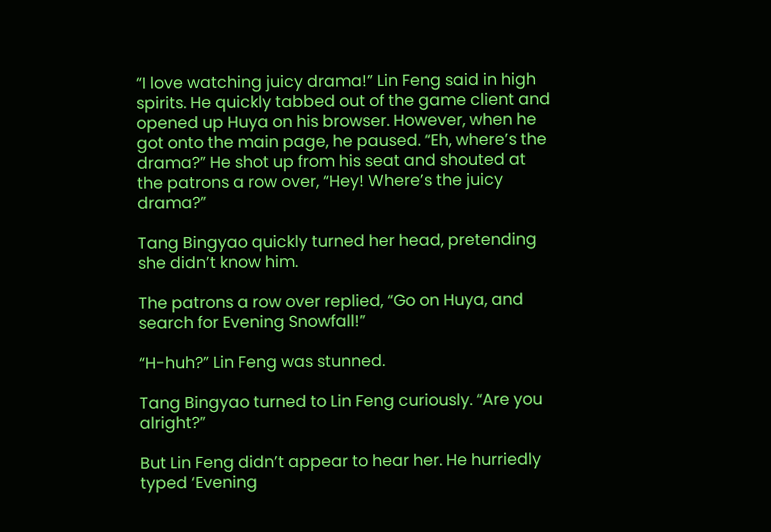“I love watching juicy drama!” Lin Feng said in high spirits. He quickly tabbed out of the game client and opened up Huya on his browser. However, when he got onto the main page, he paused. “Eh, where’s the drama?” He shot up from his seat and shouted at the patrons a row over, “Hey! Where’s the juicy drama?”

Tang Bingyao quickly turned her head, pretending she didn’t know him.

The patrons a row over replied, “Go on Huya, and search for Evening Snowfall!”

“H-huh?” Lin Feng was stunned.

Tang Bingyao turned to Lin Feng curiously. “Are you alright?”

But Lin Feng didn’t appear to hear her. He hurriedly typed ‘Evening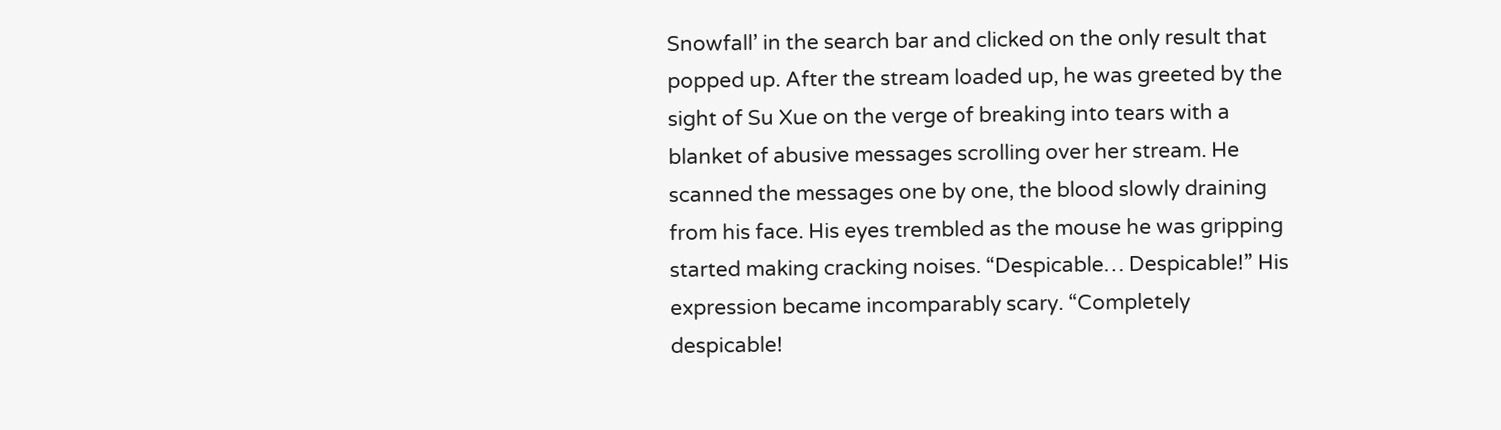Snowfall’ in the search bar and clicked on the only result that popped up. After the stream loaded up, he was greeted by the sight of Su Xue on the verge of breaking into tears with a blanket of abusive messages scrolling over her stream. He scanned the messages one by one, the blood slowly draining from his face. His eyes trembled as the mouse he was gripping started making cracking noises. “Despicable… Despicable!” His expression became incomparably scary. “Completely despicable!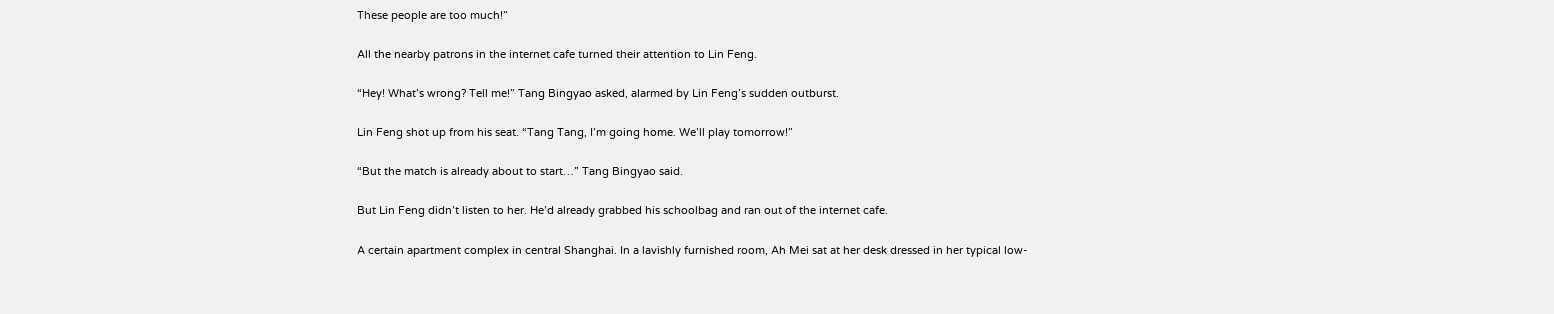These people are too much!”

All the nearby patrons in the internet cafe turned their attention to Lin Feng.

“Hey! What’s wrong? Tell me!” Tang Bingyao asked, alarmed by Lin Feng’s sudden outburst.

Lin Feng shot up from his seat. “Tang Tang, I’m going home. We’ll play tomorrow!”

“But the match is already about to start…” Tang Bingyao said.

But Lin Feng didn’t listen to her. He’d already grabbed his schoolbag and ran out of the internet cafe.

A certain apartment complex in central Shanghai. In a lavishly furnished room, Ah Mei sat at her desk dressed in her typical low-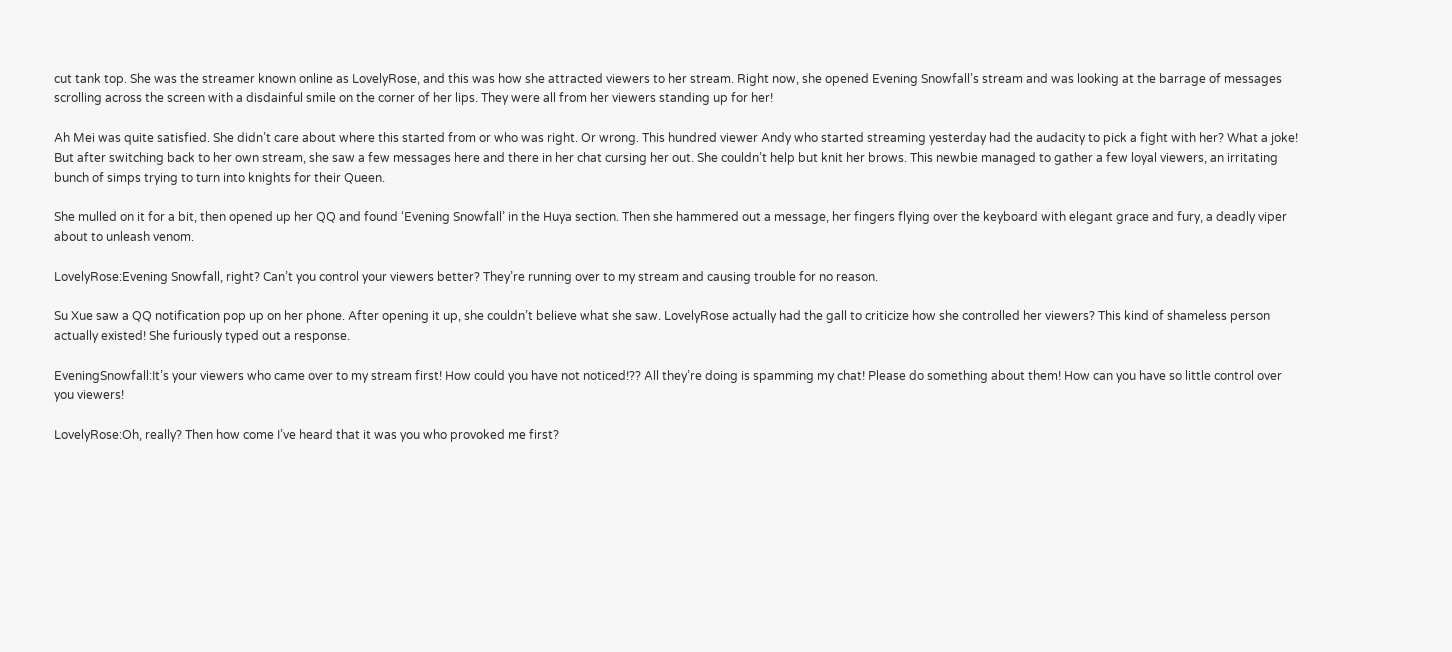cut tank top. She was the streamer known online as LovelyRose, and this was how she attracted viewers to her stream. Right now, she opened Evening Snowfall’s stream and was looking at the barrage of messages scrolling across the screen with a disdainful smile on the corner of her lips. They were all from her viewers standing up for her!

Ah Mei was quite satisfied. She didn’t care about where this started from or who was right. Or wrong. This hundred viewer Andy who started streaming yesterday had the audacity to pick a fight with her? What a joke! But after switching back to her own stream, she saw a few messages here and there in her chat cursing her out. She couldn’t help but knit her brows. This newbie managed to gather a few loyal viewers, an irritating bunch of simps trying to turn into knights for their Queen.

She mulled on it for a bit, then opened up her QQ and found ‘Evening Snowfall’ in the Huya section. Then she hammered out a message, her fingers flying over the keyboard with elegant grace and fury, a deadly viper about to unleash venom.

LovelyRose:Evening Snowfall, right? Can’t you control your viewers better? They’re running over to my stream and causing trouble for no reason.

Su Xue saw a QQ notification pop up on her phone. After opening it up, she couldn’t believe what she saw. LovelyRose actually had the gall to criticize how she controlled her viewers? This kind of shameless person actually existed! She furiously typed out a response.

EveningSnowfall:It’s your viewers who came over to my stream first! How could you have not noticed!?? All they’re doing is spamming my chat! Please do something about them! How can you have so little control over you viewers!

LovelyRose:Oh, really? Then how come I’ve heard that it was you who provoked me first?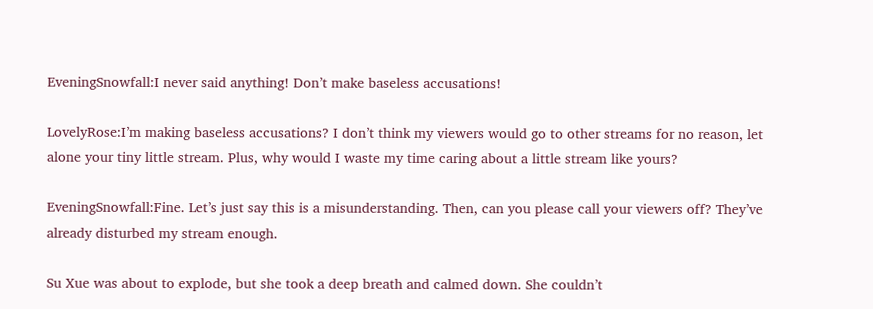EveningSnowfall:I never said anything! Don’t make baseless accusations!

LovelyRose:I’m making baseless accusations? I don’t think my viewers would go to other streams for no reason, let alone your tiny little stream. Plus, why would I waste my time caring about a little stream like yours?

EveningSnowfall:Fine. Let’s just say this is a misunderstanding. Then, can you please call your viewers off? They’ve already disturbed my stream enough.

Su Xue was about to explode, but she took a deep breath and calmed down. She couldn’t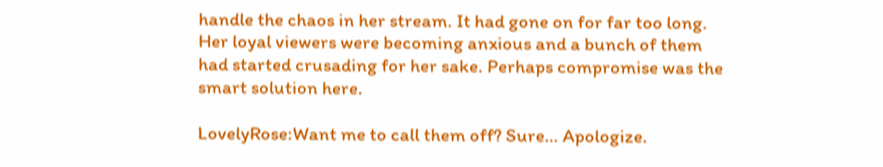handle the chaos in her stream. It had gone on for far too long. Her loyal viewers were becoming anxious and a bunch of them had started crusading for her sake. Perhaps compromise was the smart solution here.

LovelyRose:Want me to call them off? Sure… Apologize.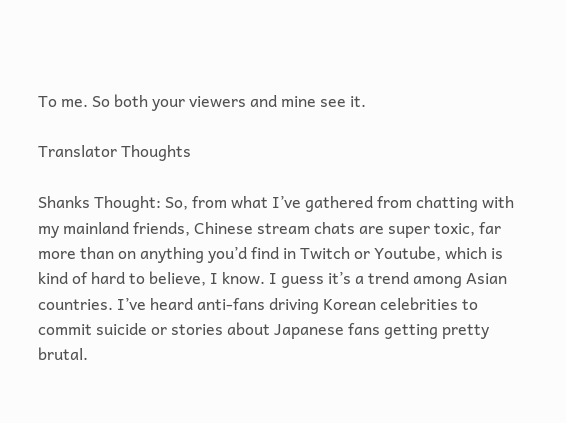To me. So both your viewers and mine see it.

Translator Thoughts

Shanks Thought: So, from what I’ve gathered from chatting with my mainland friends, Chinese stream chats are super toxic, far more than on anything you’d find in Twitch or Youtube, which is kind of hard to believe, I know. I guess it’s a trend among Asian countries. I’ve heard anti-fans driving Korean celebrities to commit suicide or stories about Japanese fans getting pretty brutal.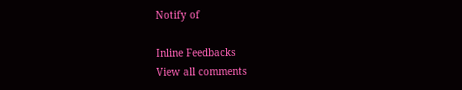Notify of

Inline Feedbacks
View all comments